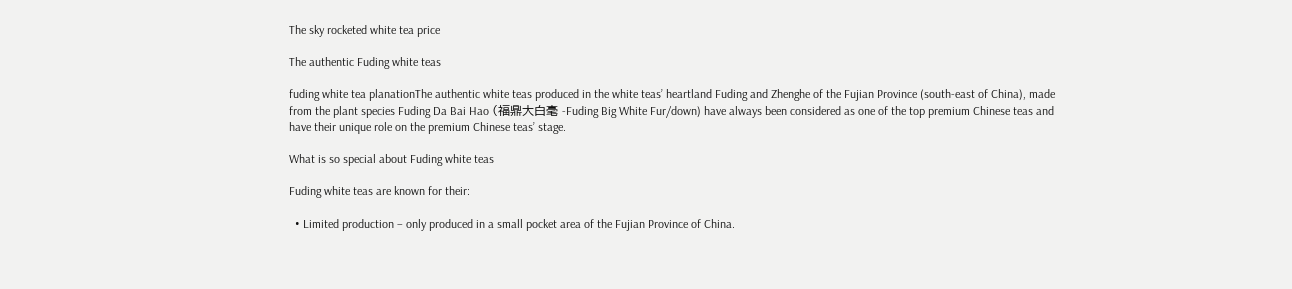The sky rocketed white tea price

The authentic Fuding white teas

fuding white tea planationThe authentic white teas produced in the white teas’ heartland Fuding and Zhenghe of the Fujian Province (south-east of China), made from the plant species Fuding Da Bai Hao (福鼎大白毫 -Fuding Big White Fur/down) have always been considered as one of the top premium Chinese teas and have their unique role on the premium Chinese teas’ stage.

What is so special about Fuding white teas

Fuding white teas are known for their:

  • Limited production – only produced in a small pocket area of the Fujian Province of China.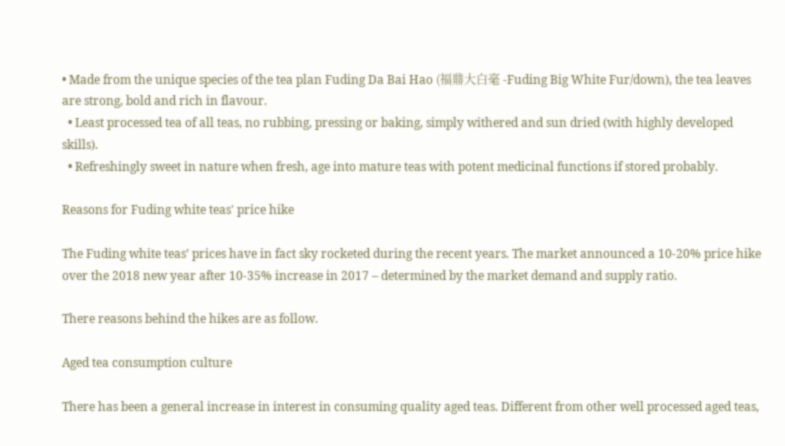• Made from the unique species of the tea plan Fuding Da Bai Hao (福鼎大白毫 -Fuding Big White Fur/down), the tea leaves are strong, bold and rich in flavour.
  • Least processed tea of all teas, no rubbing, pressing or baking, simply withered and sun dried (with highly developed skills).
  • Refreshingly sweet in nature when fresh, age into mature teas with potent medicinal functions if stored probably.

Reasons for Fuding white teas' price hike

The Fuding white teas’ prices have in fact sky rocketed during the recent years. The market announced a 10-20% price hike over the 2018 new year after 10-35% increase in 2017 – determined by the market demand and supply ratio.

There reasons behind the hikes are as follow.

Aged tea consumption culture

There has been a general increase in interest in consuming quality aged teas. Different from other well processed aged teas,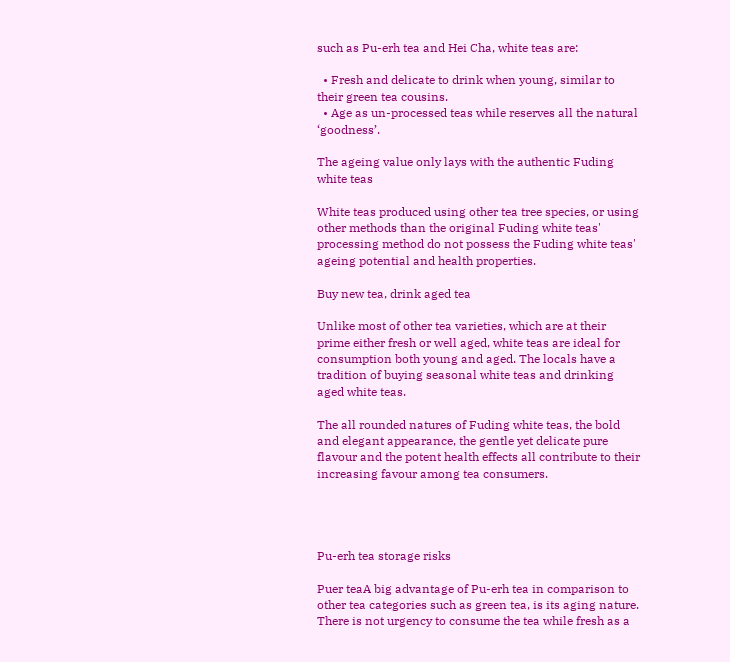such as Pu-erh tea and Hei Cha, white teas are:

  • Fresh and delicate to drink when young, similar to their green tea cousins.
  • Age as un-processed teas while reserves all the natural ‘goodness’.

The ageing value only lays with the authentic Fuding white teas

White teas produced using other tea tree species, or using other methods than the original Fuding white teas' processing method do not possess the Fuding white teas' ageing potential and health properties.

Buy new tea, drink aged tea

Unlike most of other tea varieties, which are at their prime either fresh or well aged, white teas are ideal for consumption both young and aged. The locals have a tradition of buying seasonal white teas and drinking aged white teas.

The all rounded natures of Fuding white teas, the bold and elegant appearance, the gentle yet delicate pure flavour and the potent health effects all contribute to their increasing favour among tea consumers.




Pu-erh tea storage risks

Puer teaA big advantage of Pu-erh tea in comparison to other tea categories such as green tea, is its aging nature. There is not urgency to consume the tea while fresh as a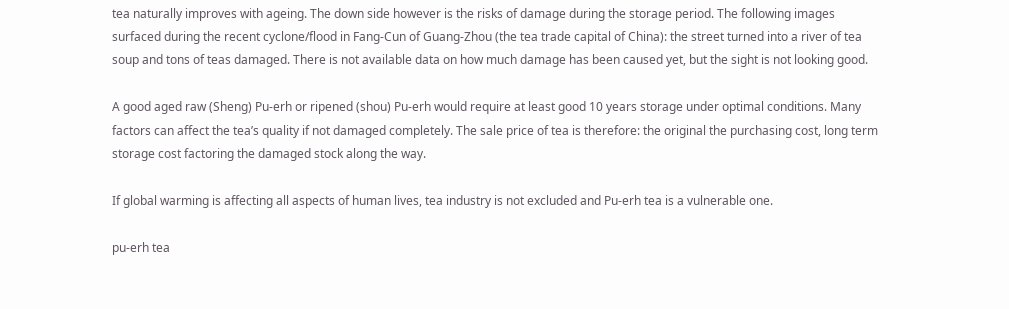tea naturally improves with ageing. The down side however is the risks of damage during the storage period. The following images surfaced during the recent cyclone/flood in Fang-Cun of Guang-Zhou (the tea trade capital of China): the street turned into a river of tea soup and tons of teas damaged. There is not available data on how much damage has been caused yet, but the sight is not looking good.

A good aged raw (Sheng) Pu-erh or ripened (shou) Pu-erh would require at least good 10 years storage under optimal conditions. Many factors can affect the tea’s quality if not damaged completely. The sale price of tea is therefore: the original the purchasing cost, long term storage cost factoring the damaged stock along the way.

If global warming is affecting all aspects of human lives, tea industry is not excluded and Pu-erh tea is a vulnerable one.

pu-erh tea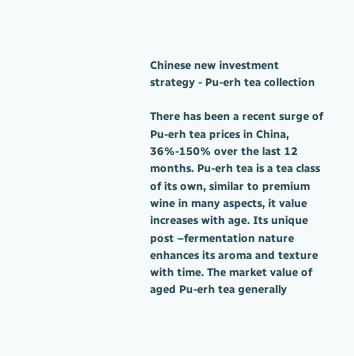Chinese new investment strategy - Pu-erh tea collection

There has been a recent surge of Pu-erh tea prices in China, 36%-150% over the last 12 months. Pu-erh tea is a tea class of its own, similar to premium wine in many aspects, it value increases with age. Its unique post –fermentation nature enhances its aroma and texture with time. The market value of aged Pu-erh tea generally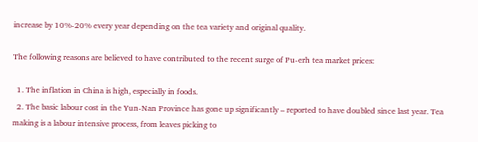increase by 10%-20% every year depending on the tea variety and original quality.

The following reasons are believed to have contributed to the recent surge of Pu-erh tea market prices:

  1. The inflation in China is high, especially in foods.
  2. The basic labour cost in the Yun-Nan Province has gone up significantly – reported to have doubled since last year. Tea making is a labour intensive process, from leaves picking to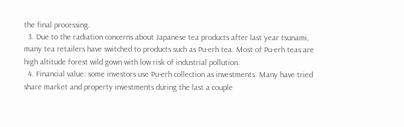the final processing.
  3. Due to the radiation concerns about Japanese tea products after last year tsunami, many tea retailers have switched to products such as Pu-erh tea. Most of Pu-erh teas are high altitude forest wild gown with low risk of industrial pollution.
  4. Financial value: some investors use Pu-erh collection as investments. Many have tried share market and property investments during the last a couple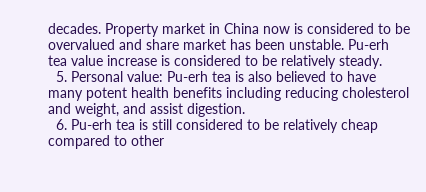decades. Property market in China now is considered to be overvalued and share market has been unstable. Pu-erh tea value increase is considered to be relatively steady.
  5. Personal value: Pu-erh tea is also believed to have many potent health benefits including reducing cholesterol and weight, and assist digestion.
  6. Pu-erh tea is still considered to be relatively cheap compared to other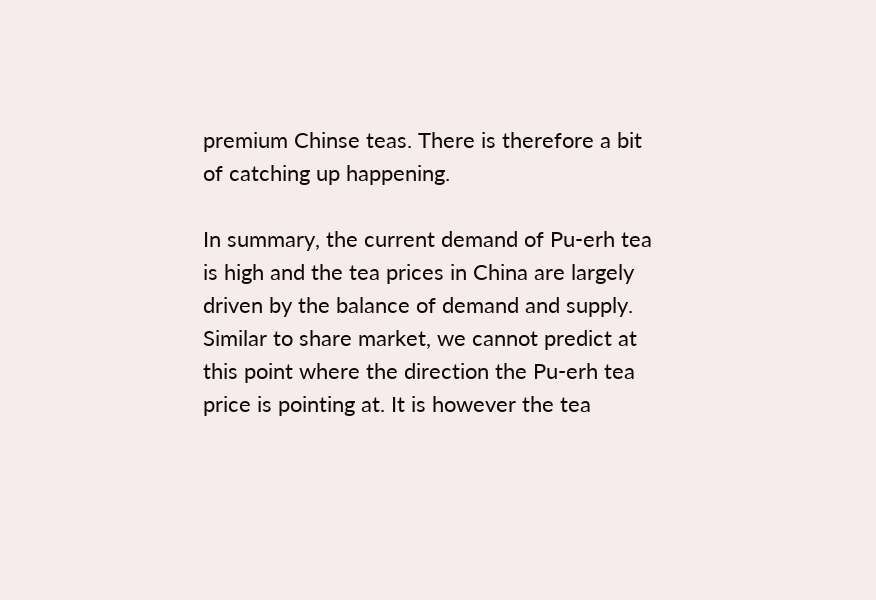premium Chinse teas. There is therefore a bit of catching up happening.

In summary, the current demand of Pu-erh tea is high and the tea prices in China are largely driven by the balance of demand and supply. Similar to share market, we cannot predict at this point where the direction the Pu-erh tea price is pointing at. It is however the tea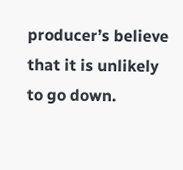producer’s believe that it is unlikely to go down.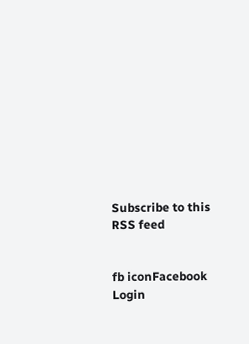Subscribe to this RSS feed


fb iconFacebook Login